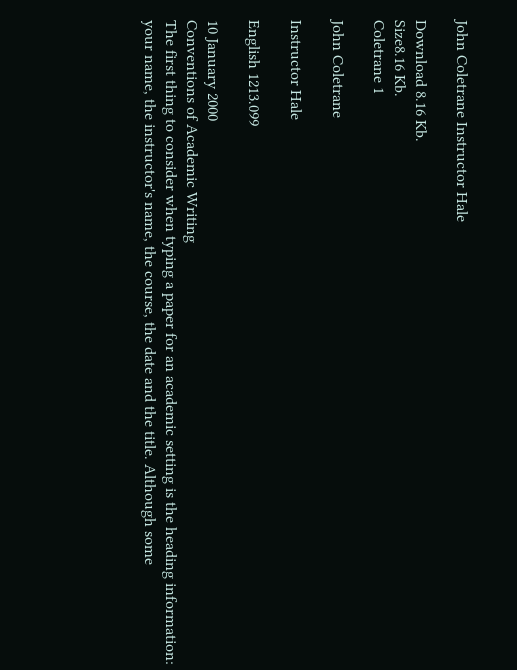John Coletrane Instructor Hale

Download 8.16 Kb.
Size8.16 Kb.
Coletrane 1

John Coletrane

Instructor Hale

English 1213.099

10 January 2000
Conventions of Academic Writing
The first thing to consider when typing a paper for an academic setting is the heading information: your name, the instructor's name, the course, the date and the title. Although some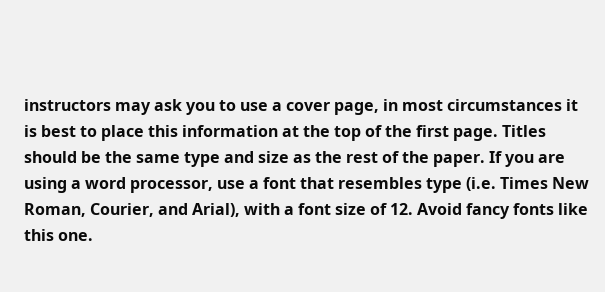instructors may ask you to use a cover page, in most circumstances it is best to place this information at the top of the first page. Titles should be the same type and size as the rest of the paper. If you are using a word processor, use a font that resembles type (i.e. Times New Roman, Courier, and Arial), with a font size of 12. Avoid fancy fonts like this one.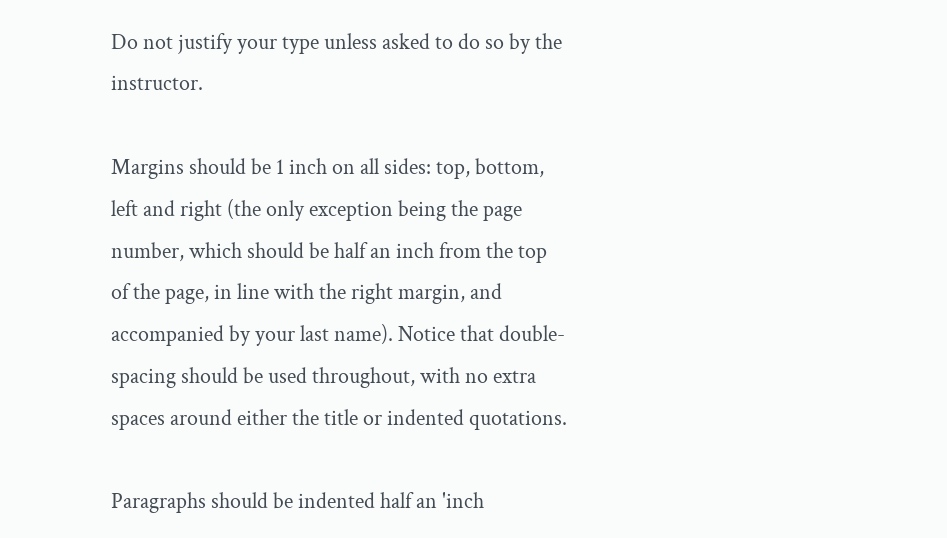Do not justify your type unless asked to do so by the instructor.

Margins should be 1 inch on all sides: top, bottom, left and right (the only exception being the page number, which should be half an inch from the top of the page, in line with the right margin, and accompanied by your last name). Notice that double-spacing should be used throughout, with no extra spaces around either the title or indented quotations.

Paragraphs should be indented half an 'inch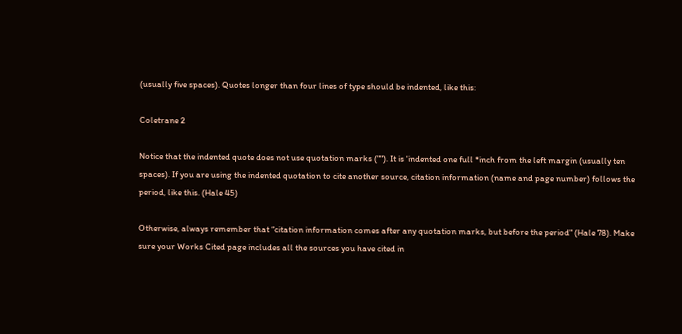(usually five spaces). Quotes longer than four lines of type should be indented, like this:

Coletrane 2

Notice that the indented quote does not use quotation marks (""). It is 'indented one full *inch from the left margin (usually ten spaces). If you are using the indented quotation to cite another source, citation information (name and page number) follows the period, like this. (Hale 45)

Otherwise, always remember that “citation information comes after any quotation marks, but before the period" (Hale 78). Make sure your Works Cited page includes all the sources you have cited in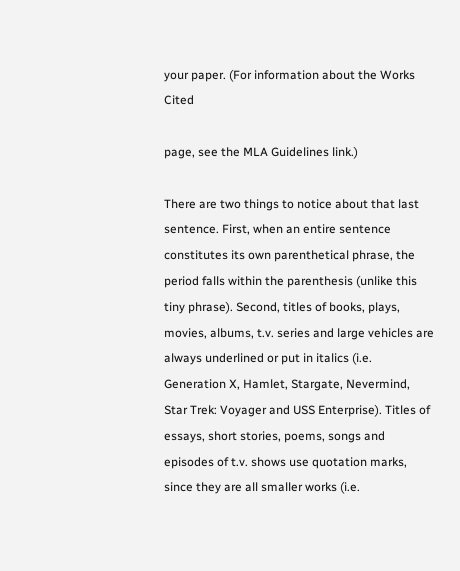your paper. (For information about the Works Cited

page, see the MLA Guidelines link.)

There are two things to notice about that last sentence. First, when an entire sentence constitutes its own parenthetical phrase, the period falls within the parenthesis (unlike this tiny phrase). Second, titles of books, plays, movies, albums, t.v. series and large vehicles are always underlined or put in italics (i.e. Generation X, Hamlet, Stargate, Nevermind, Star Trek: Voyager and USS Enterprise). Titles of essays, short stories, poems, songs and episodes of t.v. shows use quotation marks, since they are all smaller works (i.e.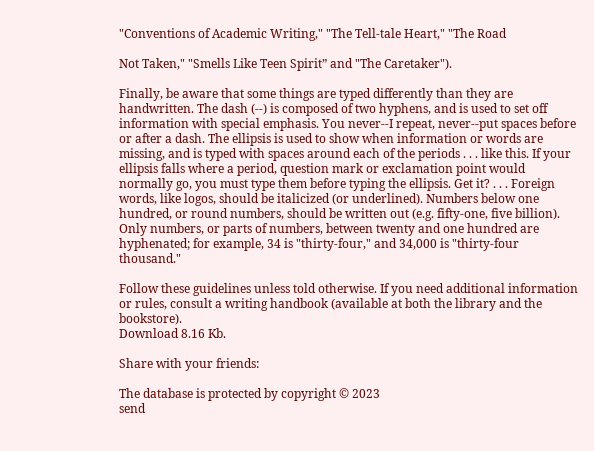"Conventions of Academic Writing," "The Tell-tale Heart," "The Road

Not Taken," "Smells Like Teen Spirit” and "The Caretaker").

Finally, be aware that some things are typed differently than they are handwritten. The dash (--) is composed of two hyphens, and is used to set off information with special emphasis. You never--I repeat, never--put spaces before or after a dash. The ellipsis is used to show when information or words are missing, and is typed with spaces around each of the periods . . . like this. If your ellipsis falls where a period, question mark or exclamation point would normally go, you must type them before typing the ellipsis. Get it? . . . Foreign words, like logos, should be italicized (or underlined). Numbers below one hundred, or round numbers, should be written out (e.g. fifty-one, five billion). Only numbers, or parts of numbers, between twenty and one hundred are hyphenated; for example, 34 is "thirty-four," and 34,000 is "thirty-four thousand."

Follow these guidelines unless told otherwise. If you need additional information or rules, consult a writing handbook (available at both the library and the bookstore).
Download 8.16 Kb.

Share with your friends:

The database is protected by copyright © 2023
send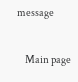message

    Main page